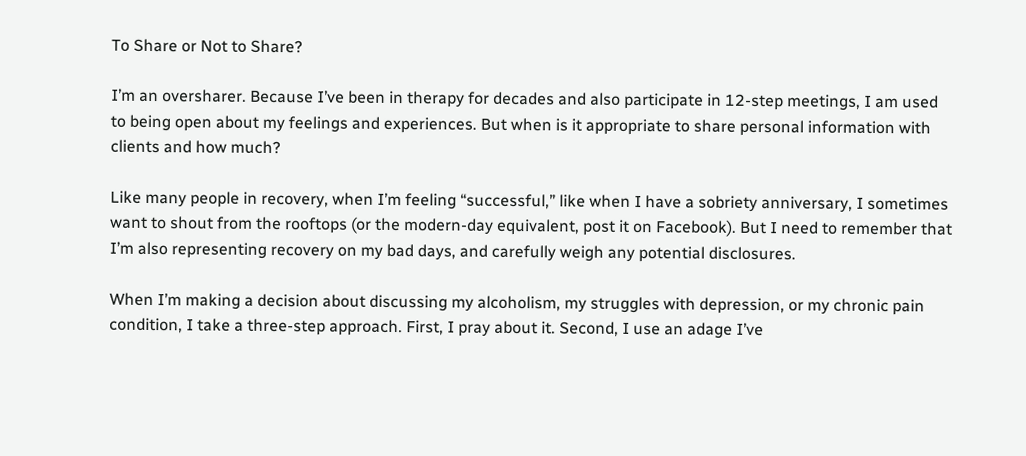To Share or Not to Share?

I’m an oversharer. Because I’ve been in therapy for decades and also participate in 12-step meetings, I am used to being open about my feelings and experiences. But when is it appropriate to share personal information with clients and how much?

Like many people in recovery, when I’m feeling “successful,” like when I have a sobriety anniversary, I sometimes want to shout from the rooftops (or the modern-day equivalent, post it on Facebook). But I need to remember that I’m also representing recovery on my bad days, and carefully weigh any potential disclosures.

When I’m making a decision about discussing my alcoholism, my struggles with depression, or my chronic pain condition, I take a three-step approach. First, I pray about it. Second, I use an adage I’ve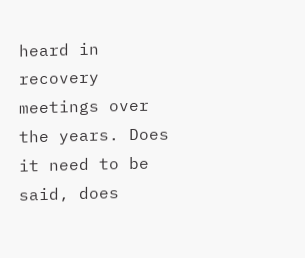heard in recovery meetings over the years. Does it need to be said, does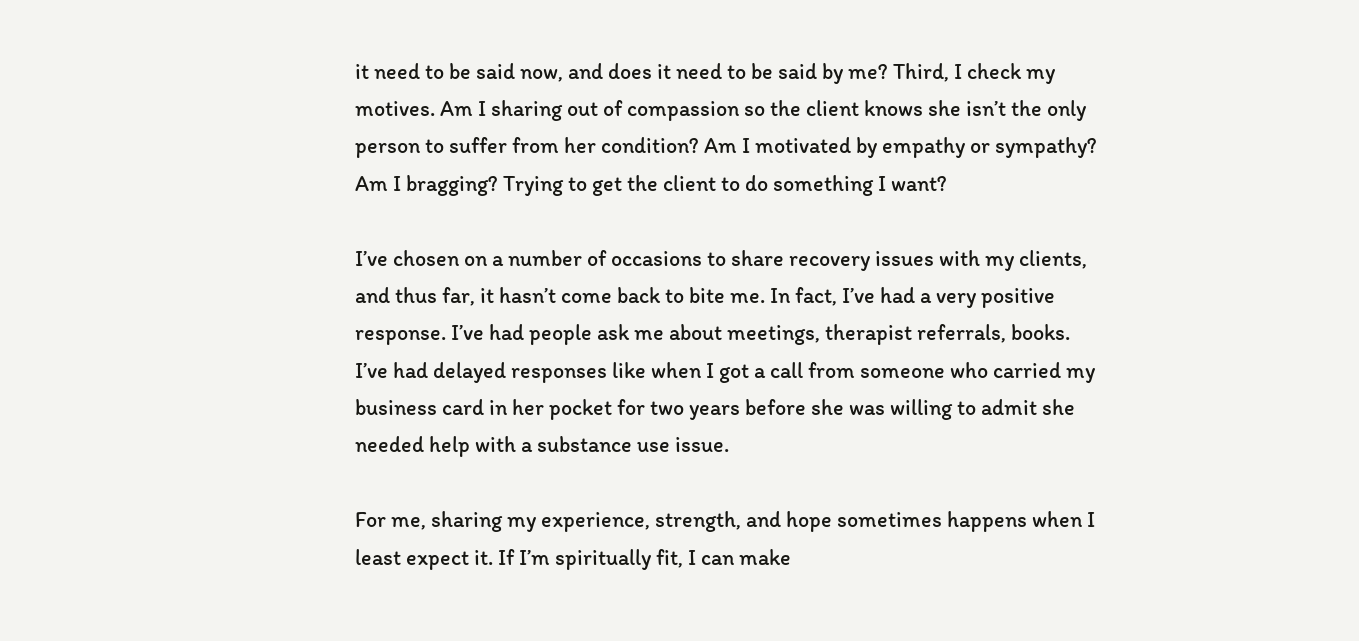it need to be said now, and does it need to be said by me? Third, I check my motives. Am I sharing out of compassion so the client knows she isn’t the only person to suffer from her condition? Am I motivated by empathy or sympathy? Am I bragging? Trying to get the client to do something I want?

I’ve chosen on a number of occasions to share recovery issues with my clients, and thus far, it hasn’t come back to bite me. In fact, I’ve had a very positive response. I’ve had people ask me about meetings, therapist referrals, books. I’ve had delayed responses like when I got a call from someone who carried my business card in her pocket for two years before she was willing to admit she needed help with a substance use issue.

For me, sharing my experience, strength, and hope sometimes happens when I least expect it. If I’m spiritually fit, I can make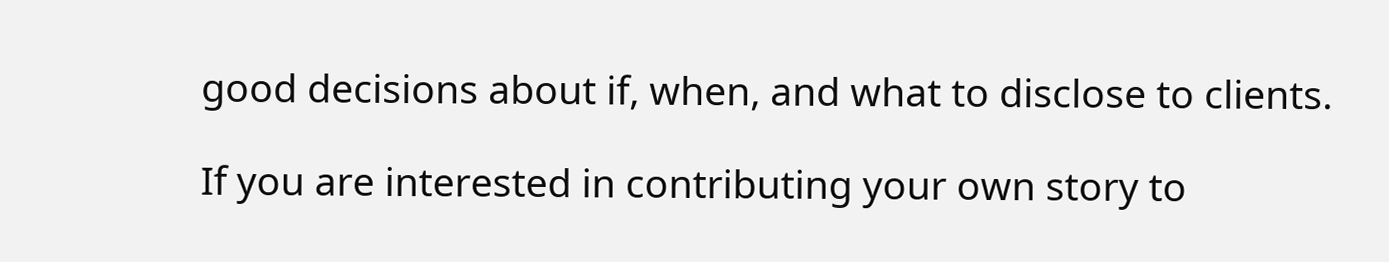good decisions about if, when, and what to disclose to clients.

If you are interested in contributing your own story to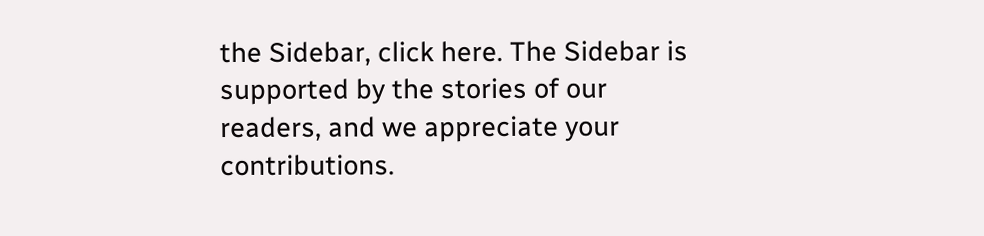the Sidebar, click here. The Sidebar is supported by the stories of our readers, and we appreciate your contributions.